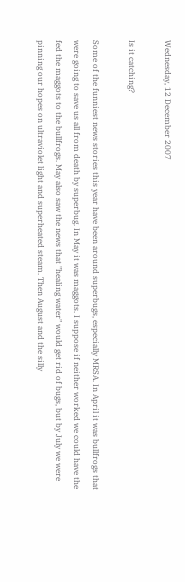Wednesday, 12 December 2007

Is it catching?

Some of the funniest news stories this year have been around superbugs, especially MRSA. In April it was bullfrogs that were going to save us all from death by superbug. In May it was maggots. I suppose if neither worked we could have the fed the maggots to the bullfrogs. May also saw the news that "healing water" would get rid of bugs, but by July we were pinning our hopes on ultraviolet light and superheated steam. Then August and the silly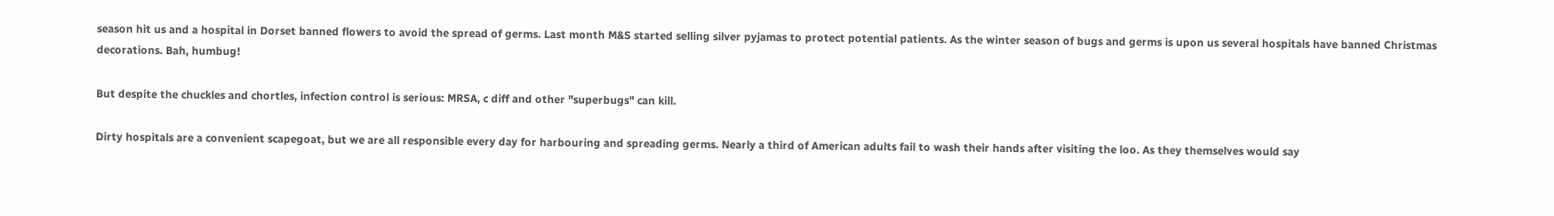season hit us and a hospital in Dorset banned flowers to avoid the spread of germs. Last month M&S started selling silver pyjamas to protect potential patients. As the winter season of bugs and germs is upon us several hospitals have banned Christmas decorations. Bah, humbug!

But despite the chuckles and chortles, infection control is serious: MRSA, c diff and other "superbugs" can kill.

Dirty hospitals are a convenient scapegoat, but we are all responsible every day for harbouring and spreading germs. Nearly a third of American adults fail to wash their hands after visiting the loo. As they themselves would say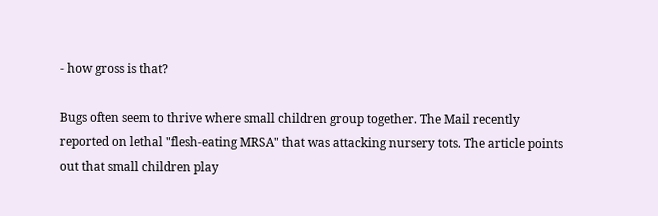- how gross is that?

Bugs often seem to thrive where small children group together. The Mail recently reported on lethal "flesh-eating MRSA" that was attacking nursery tots. The article points out that small children play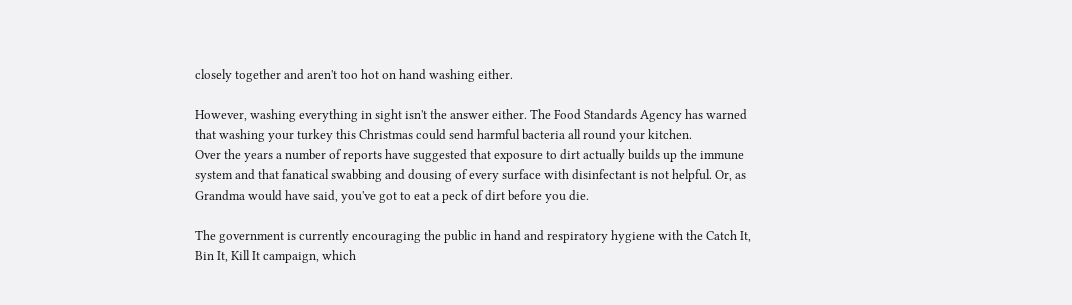closely together and aren't too hot on hand washing either.

However, washing everything in sight isn't the answer either. The Food Standards Agency has warned that washing your turkey this Christmas could send harmful bacteria all round your kitchen.
Over the years a number of reports have suggested that exposure to dirt actually builds up the immune system and that fanatical swabbing and dousing of every surface with disinfectant is not helpful. Or, as Grandma would have said, you've got to eat a peck of dirt before you die.

The government is currently encouraging the public in hand and respiratory hygiene with the Catch It, Bin It, Kill It campaign, which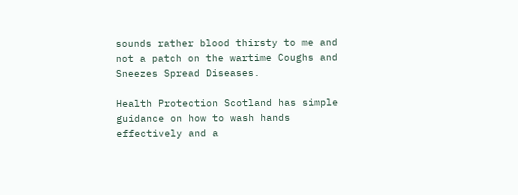sounds rather blood thirsty to me and not a patch on the wartime Coughs and Sneezes Spread Diseases.

Health Protection Scotland has simple guidance on how to wash hands effectively and a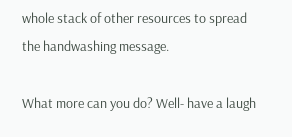whole stack of other resources to spread the handwashing message.

What more can you do? Well- have a laugh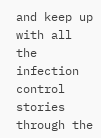and keep up with all the infection control stories through the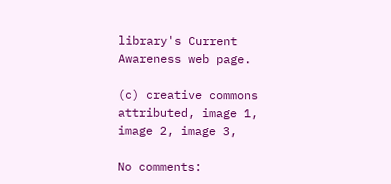library's Current Awareness web page.

(c) creative commons attributed, image 1, image 2, image 3,

No comments: